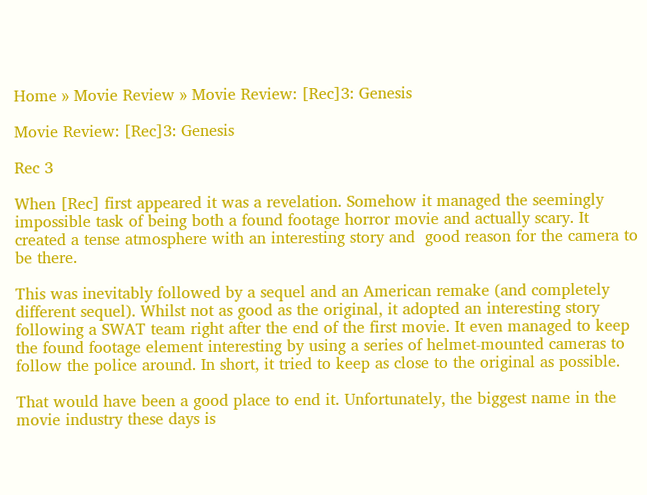Home » Movie Review » Movie Review: [Rec]3: Genesis

Movie Review: [Rec]3: Genesis

Rec 3

When [Rec] first appeared it was a revelation. Somehow it managed the seemingly impossible task of being both a found footage horror movie and actually scary. It created a tense atmosphere with an interesting story and  good reason for the camera to be there.

This was inevitably followed by a sequel and an American remake (and completely different sequel). Whilst not as good as the original, it adopted an interesting story following a SWAT team right after the end of the first movie. It even managed to keep the found footage element interesting by using a series of helmet-mounted cameras to follow the police around. In short, it tried to keep as close to the original as possible.

That would have been a good place to end it. Unfortunately, the biggest name in the movie industry these days is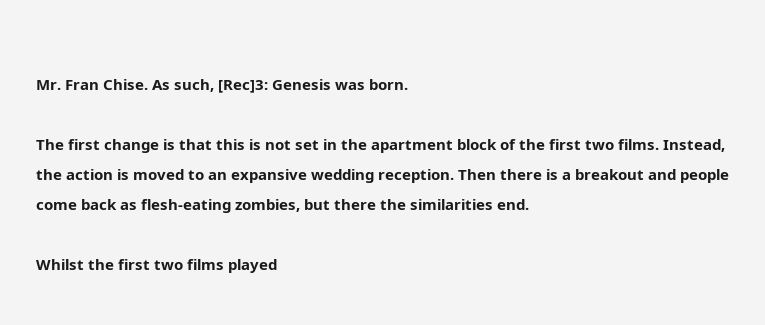Mr. Fran Chise. As such, [Rec]3: Genesis was born.

The first change is that this is not set in the apartment block of the first two films. Instead, the action is moved to an expansive wedding reception. Then there is a breakout and people come back as flesh-eating zombies, but there the similarities end.

Whilst the first two films played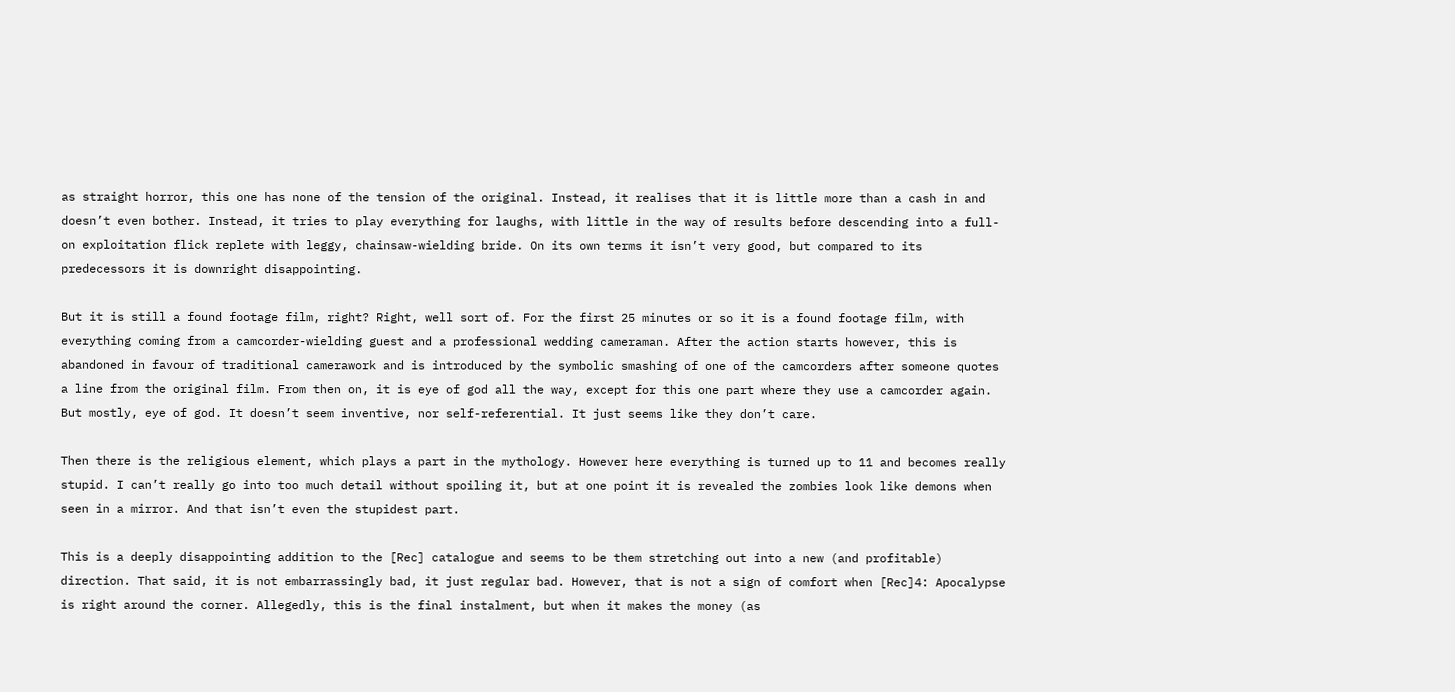as straight horror, this one has none of the tension of the original. Instead, it realises that it is little more than a cash in and doesn’t even bother. Instead, it tries to play everything for laughs, with little in the way of results before descending into a full-on exploitation flick replete with leggy, chainsaw-wielding bride. On its own terms it isn’t very good, but compared to its predecessors it is downright disappointing.

But it is still a found footage film, right? Right, well sort of. For the first 25 minutes or so it is a found footage film, with everything coming from a camcorder-wielding guest and a professional wedding cameraman. After the action starts however, this is abandoned in favour of traditional camerawork and is introduced by the symbolic smashing of one of the camcorders after someone quotes a line from the original film. From then on, it is eye of god all the way, except for this one part where they use a camcorder again. But mostly, eye of god. It doesn’t seem inventive, nor self-referential. It just seems like they don’t care.

Then there is the religious element, which plays a part in the mythology. However here everything is turned up to 11 and becomes really stupid. I can’t really go into too much detail without spoiling it, but at one point it is revealed the zombies look like demons when seen in a mirror. And that isn’t even the stupidest part.

This is a deeply disappointing addition to the [Rec] catalogue and seems to be them stretching out into a new (and profitable) direction. That said, it is not embarrassingly bad, it just regular bad. However, that is not a sign of comfort when [Rec]4: Apocalypse is right around the corner. Allegedly, this is the final instalment, but when it makes the money (as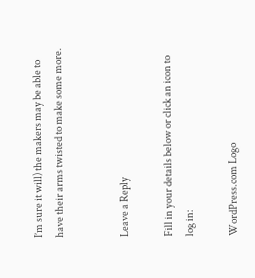I’m sure it will) the makers may be able to have their arms twisted to make some more.


Leave a Reply

Fill in your details below or click an icon to log in:

WordPress.com Logo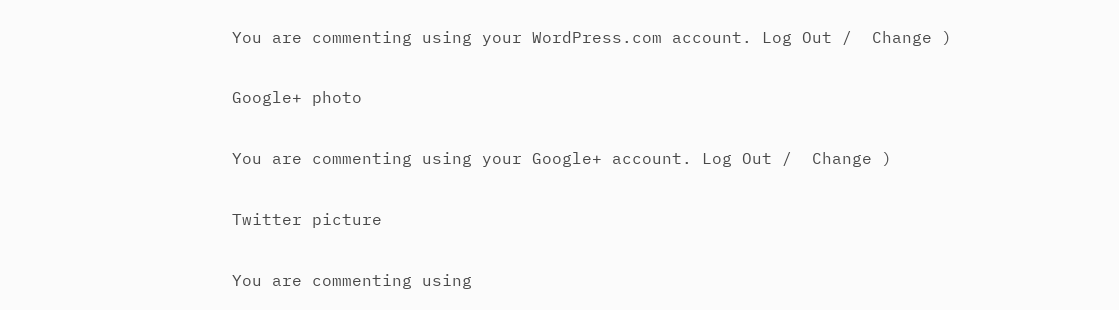You are commenting using your WordPress.com account. Log Out /  Change )

Google+ photo

You are commenting using your Google+ account. Log Out /  Change )

Twitter picture

You are commenting using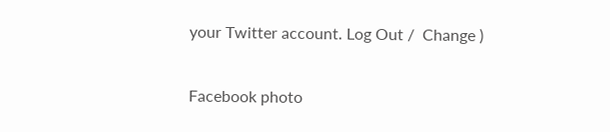your Twitter account. Log Out /  Change )

Facebook photo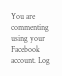You are commenting using your Facebook account. Log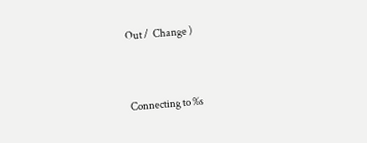Out /  Change )


Connecting to %s